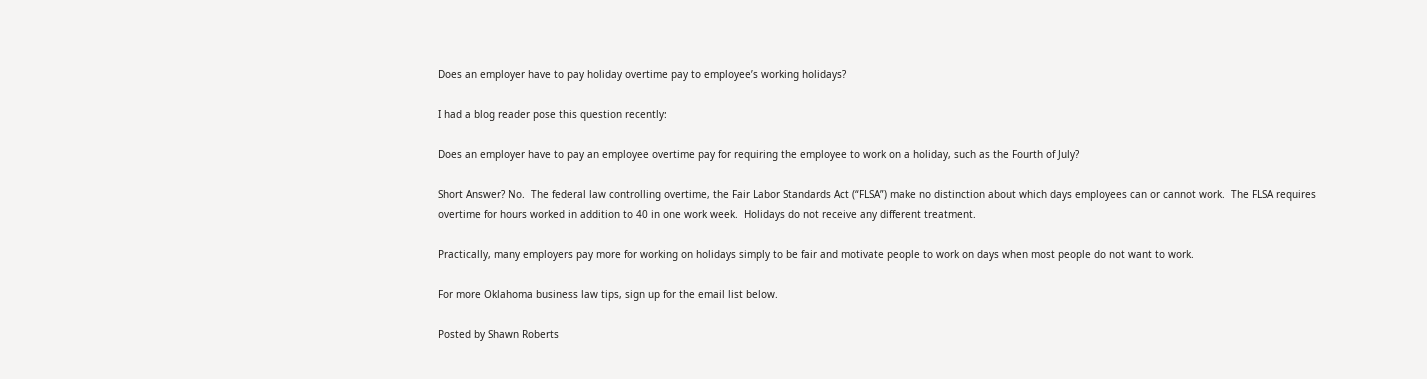Does an employer have to pay holiday overtime pay to employee’s working holidays?

I had a blog reader pose this question recently:

Does an employer have to pay an employee overtime pay for requiring the employee to work on a holiday, such as the Fourth of July?

Short Answer? No.  The federal law controlling overtime, the Fair Labor Standards Act (“FLSA”) make no distinction about which days employees can or cannot work.  The FLSA requires overtime for hours worked in addition to 40 in one work week.  Holidays do not receive any different treatment.

Practically, many employers pay more for working on holidays simply to be fair and motivate people to work on days when most people do not want to work.

For more Oklahoma business law tips, sign up for the email list below.

Posted by Shawn Roberts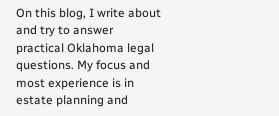On this blog, I write about and try to answer practical Oklahoma legal questions. My focus and most experience is in estate planning and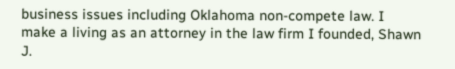business issues including Oklahoma non-compete law. I make a living as an attorney in the law firm I founded, Shawn J.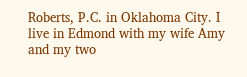Roberts, P.C. in Oklahoma City. I live in Edmond with my wife Amy and my two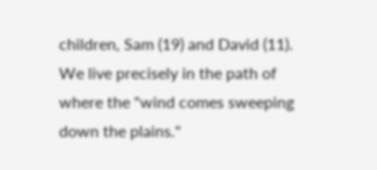children, Sam (19) and David (11). We live precisely in the path of where the "wind comes sweeping down the plains."